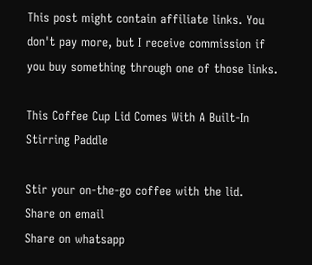This post might contain affiliate links. You don't pay more, but I receive commission if you buy something through one of those links.

This Coffee Cup Lid Comes With A Built-In Stirring Paddle

Stir your on-the-go coffee with the lid.
Share on email
Share on whatsapp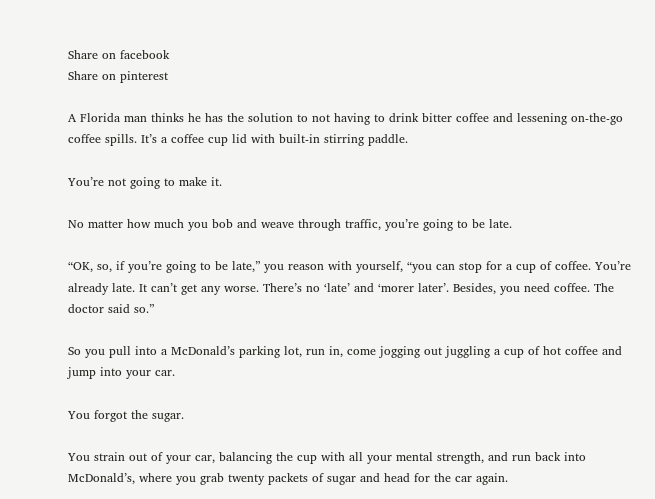Share on facebook
Share on pinterest

A Florida man thinks he has the solution to not having to drink bitter coffee and lessening on-the-go coffee spills. It’s a coffee cup lid with built-in stirring paddle.

You’re not going to make it.

No matter how much you bob and weave through traffic, you’re going to be late.

“OK, so, if you’re going to be late,” you reason with yourself, “you can stop for a cup of coffee. You’re already late. It can’t get any worse. There’s no ‘late’ and ‘morer later’. Besides, you need coffee. The doctor said so.”

So you pull into a McDonald’s parking lot, run in, come jogging out juggling a cup of hot coffee and jump into your car.

You forgot the sugar.

You strain out of your car, balancing the cup with all your mental strength, and run back into McDonald’s, where you grab twenty packets of sugar and head for the car again.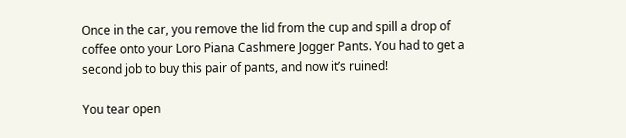Once in the car, you remove the lid from the cup and spill a drop of coffee onto your Loro Piana Cashmere Jogger Pants. You had to get a second job to buy this pair of pants, and now it’s ruined!

You tear open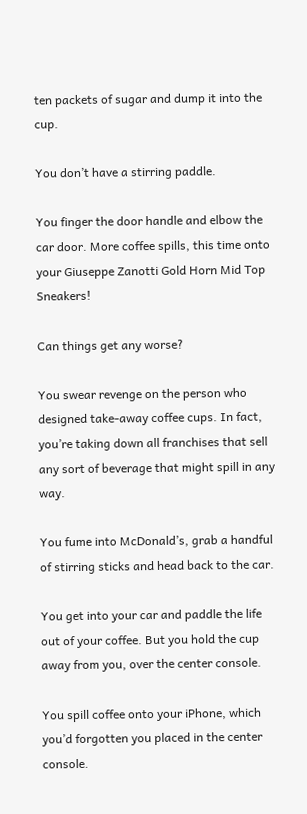ten packets of sugar and dump it into the cup.

You don’t have a stirring paddle.

You finger the door handle and elbow the car door. More coffee spills, this time onto your Giuseppe Zanotti Gold Horn Mid Top Sneakers!

Can things get any worse?

You swear revenge on the person who designed take-away coffee cups. In fact, you’re taking down all franchises that sell any sort of beverage that might spill in any way.

You fume into McDonald’s, grab a handful of stirring sticks and head back to the car.

You get into your car and paddle the life out of your coffee. But you hold the cup away from you, over the center console.

You spill coffee onto your iPhone, which you’d forgotten you placed in the center console.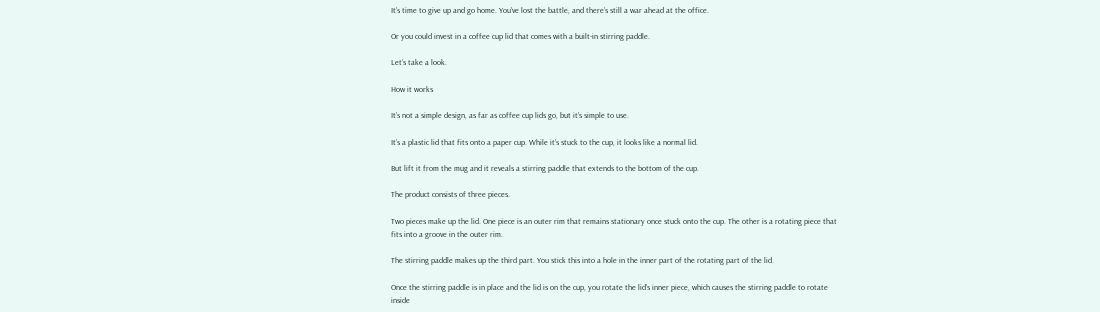It’s time to give up and go home. You’ve lost the battle, and there’s still a war ahead at the office.

Or you could invest in a coffee cup lid that comes with a built-in stirring paddle.

Let’s take a look.

How it works

It’s not a simple design, as far as coffee cup lids go, but it’s simple to use.

It’s a plastic lid that fits onto a paper cup. While it’s stuck to the cup, it looks like a normal lid.

But lift it from the mug and it reveals a stirring paddle that extends to the bottom of the cup.

The product consists of three pieces.

Two pieces make up the lid. One piece is an outer rim that remains stationary once stuck onto the cup. The other is a rotating piece that fits into a groove in the outer rim.

The stirring paddle makes up the third part. You stick this into a hole in the inner part of the rotating part of the lid.

Once the stirring paddle is in place and the lid is on the cup, you rotate the lid’s inner piece, which causes the stirring paddle to rotate inside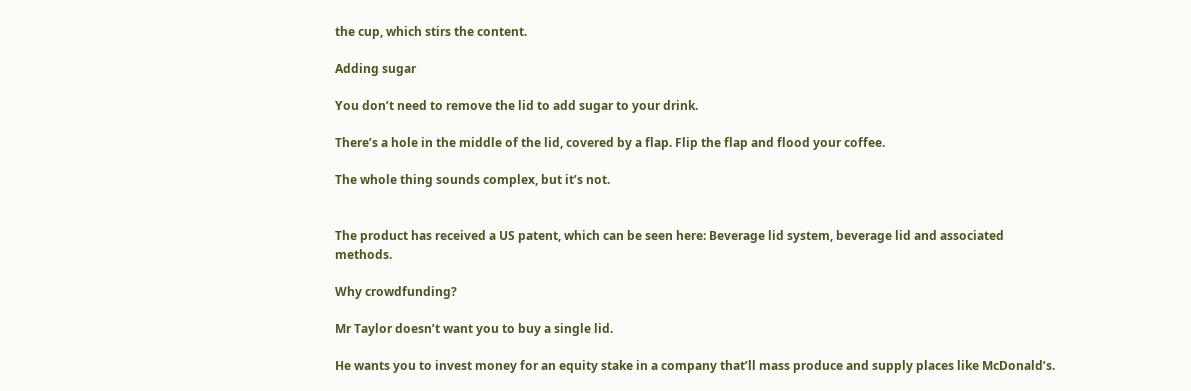the cup, which stirs the content.

Adding sugar

You don’t need to remove the lid to add sugar to your drink.

There’s a hole in the middle of the lid, covered by a flap. Flip the flap and flood your coffee.

The whole thing sounds complex, but it’s not.


The product has received a US patent, which can be seen here: Beverage lid system, beverage lid and associated methods.

Why crowdfunding?

Mr Taylor doesn’t want you to buy a single lid.

He wants you to invest money for an equity stake in a company that’ll mass produce and supply places like McDonald’s.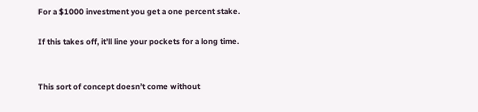For a $1000 investment you get a one percent stake.

If this takes off, it’ll line your pockets for a long time.


This sort of concept doesn’t come without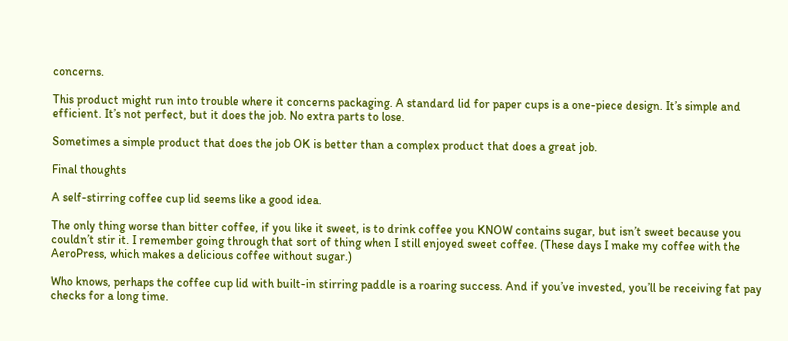concerns.

This product might run into trouble where it concerns packaging. A standard lid for paper cups is a one-piece design. It’s simple and efficient. It’s not perfect, but it does the job. No extra parts to lose.

Sometimes a simple product that does the job OK is better than a complex product that does a great job.

Final thoughts

A self-stirring coffee cup lid seems like a good idea.

The only thing worse than bitter coffee, if you like it sweet, is to drink coffee you KNOW contains sugar, but isn’t sweet because you couldn’t stir it. I remember going through that sort of thing when I still enjoyed sweet coffee. (These days I make my coffee with the AeroPress, which makes a delicious coffee without sugar.)

Who knows, perhaps the coffee cup lid with built-in stirring paddle is a roaring success. And if you’ve invested, you’ll be receiving fat pay checks for a long time.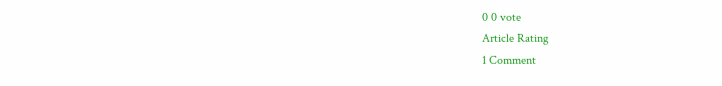0 0 vote
Article Rating
1 Comment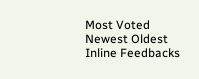Most Voted
Newest Oldest
Inline Feedbacks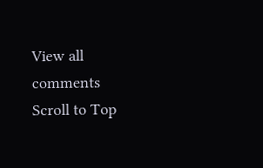View all comments
Scroll to Top